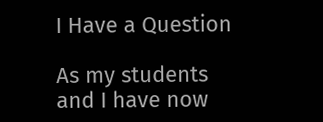I Have a Question

As my students and I have now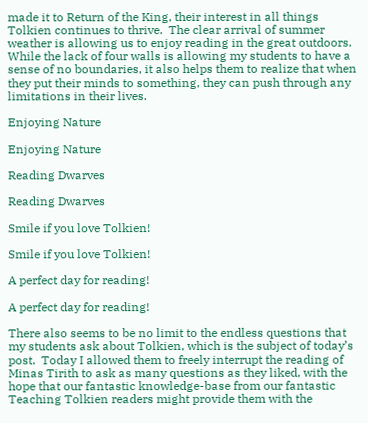made it to Return of the King, their interest in all things Tolkien continues to thrive.  The clear arrival of summer weather is allowing us to enjoy reading in the great outdoors.  While the lack of four walls is allowing my students to have a sense of no boundaries, it also helps them to realize that when they put their minds to something, they can push through any limitations in their lives.

Enjoying Nature

Enjoying Nature

Reading Dwarves

Reading Dwarves

Smile if you love Tolkien!

Smile if you love Tolkien!

A perfect day for reading!

A perfect day for reading!

There also seems to be no limit to the endless questions that my students ask about Tolkien, which is the subject of today’s post.  Today I allowed them to freely interrupt the reading of Minas Tirith to ask as many questions as they liked, with the hope that our fantastic knowledge-base from our fantastic Teaching Tolkien readers might provide them with the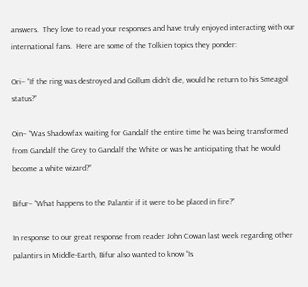answers.  They love to read your responses and have truly enjoyed interacting with our international fans.  Here are some of the Tolkien topics they ponder:

Ori– “If the ring was destroyed and Gollum didn’t die, would he return to his Smeagol status?”

Oin– “Was Shadowfax waiting for Gandalf the entire time he was being transformed from Gandalf the Grey to Gandalf the White or was he anticipating that he would become a white wizard?”

Bifur– “What happens to the Palantir if it were to be placed in fire?”

In response to our great response from reader John Cowan last week regarding other palantirs in Middle-Earth, Bifur also wanted to know “Is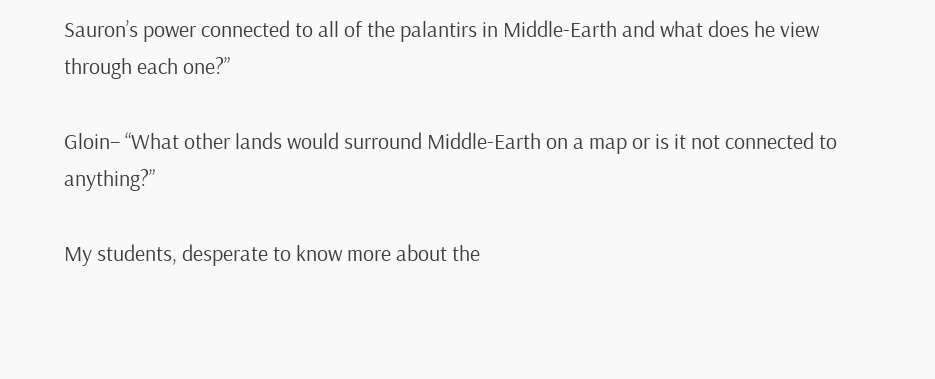Sauron’s power connected to all of the palantirs in Middle-Earth and what does he view through each one?”

Gloin– “What other lands would surround Middle-Earth on a map or is it not connected to anything?”

My students, desperate to know more about the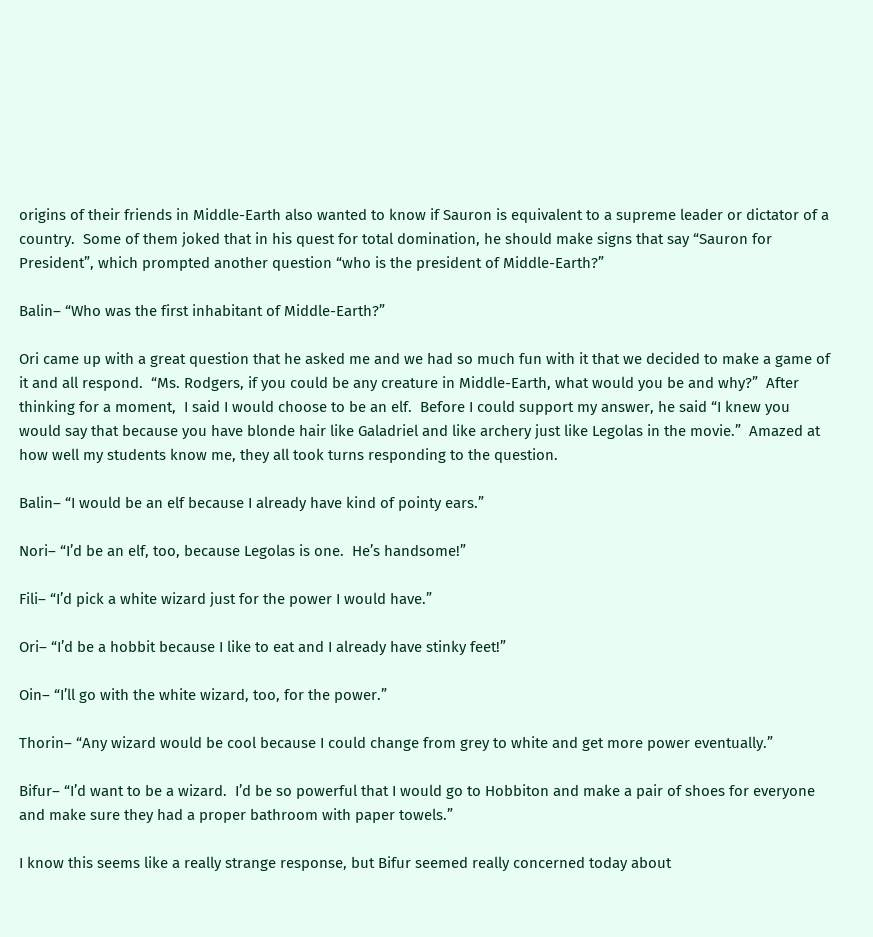origins of their friends in Middle-Earth also wanted to know if Sauron is equivalent to a supreme leader or dictator of a country.  Some of them joked that in his quest for total domination, he should make signs that say “Sauron for President”, which prompted another question “who is the president of Middle-Earth?”

Balin– “Who was the first inhabitant of Middle-Earth?”

Ori came up with a great question that he asked me and we had so much fun with it that we decided to make a game of it and all respond.  “Ms. Rodgers, if you could be any creature in Middle-Earth, what would you be and why?”  After thinking for a moment,  I said I would choose to be an elf.  Before I could support my answer, he said “I knew you would say that because you have blonde hair like Galadriel and like archery just like Legolas in the movie.”  Amazed at how well my students know me, they all took turns responding to the question.

Balin– “I would be an elf because I already have kind of pointy ears.”

Nori– “I’d be an elf, too, because Legolas is one.  He’s handsome!”

Fili– “I’d pick a white wizard just for the power I would have.”

Ori– “I’d be a hobbit because I like to eat and I already have stinky feet!”

Oin– “I’ll go with the white wizard, too, for the power.”

Thorin– “Any wizard would be cool because I could change from grey to white and get more power eventually.”

Bifur– “I’d want to be a wizard.  I’d be so powerful that I would go to Hobbiton and make a pair of shoes for everyone and make sure they had a proper bathroom with paper towels.”

I know this seems like a really strange response, but Bifur seemed really concerned today about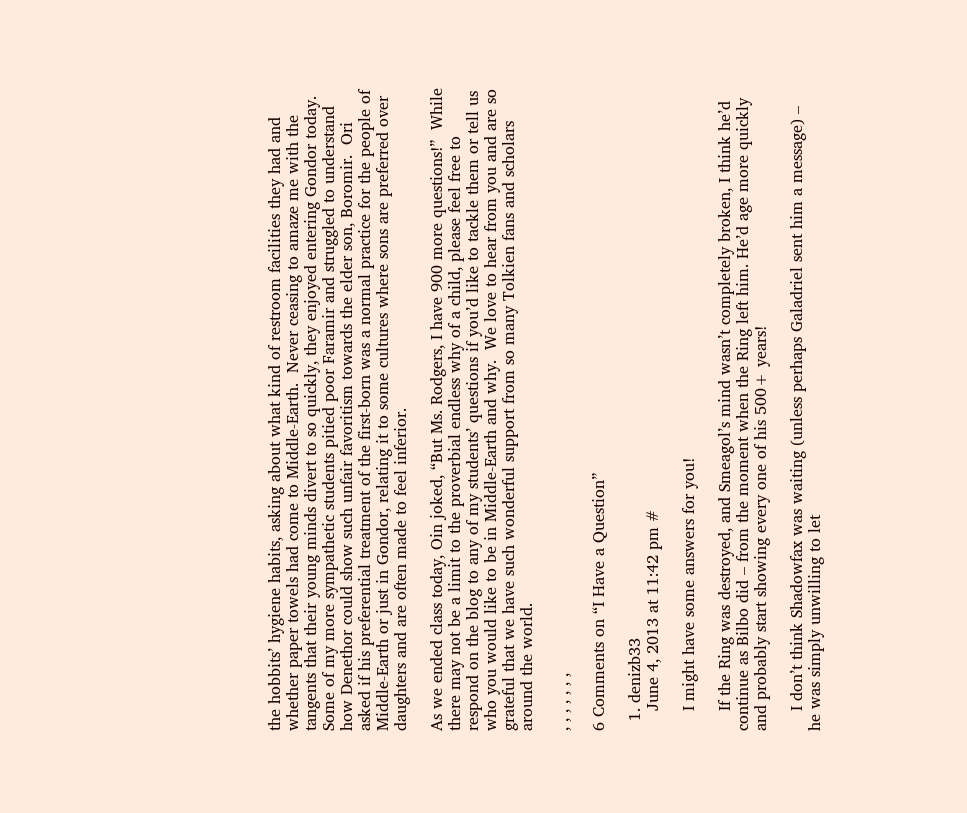the hobbits’ hygiene habits, asking about what kind of restroom facilities they had and whether paper towels had come to Middle-Earth.  Never ceasing to amaze me with the tangents that their young minds divert to so quickly, they enjoyed entering Gondor today.  Some of my more sympathetic students pitied poor Faramir and struggled to understand how Denethor could show such unfair favoritism towards the elder son, Boromir.  Ori asked if his preferential treatment of the first-born was a normal practice for the people of Middle-Earth or just in Gondor, relating it to some cultures where sons are preferred over daughters and are often made to feel inferior.

As we ended class today, Oin joked, “But Ms. Rodgers, I have 900 more questions!”  While there may not be a limit to the proverbial endless why of a child, please feel free to respond on the blog to any of my students’ questions if you’d like to tackle them or tell us who you would like to be in Middle-Earth and why.  We love to hear from you and are so grateful that we have such wonderful support from so many Tolkien fans and scholars around the world.

, , , , , , ,

6 Comments on “I Have a Question”

  1. denizb33
    June 4, 2013 at 11:42 pm #

    I might have some answers for you!

    If the Ring was destroyed, and Smeagol’s mind wasn’t completely broken, I think he’d continue as Bilbo did – from the moment when the Ring left him. He’d age more quickly and probably start showing every one of his 500+ years!

    I don’t think Shadowfax was waiting (unless perhaps Galadriel sent him a message) – he was simply unwilling to let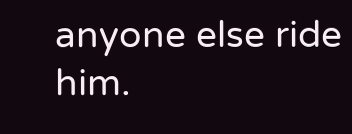anyone else ride him.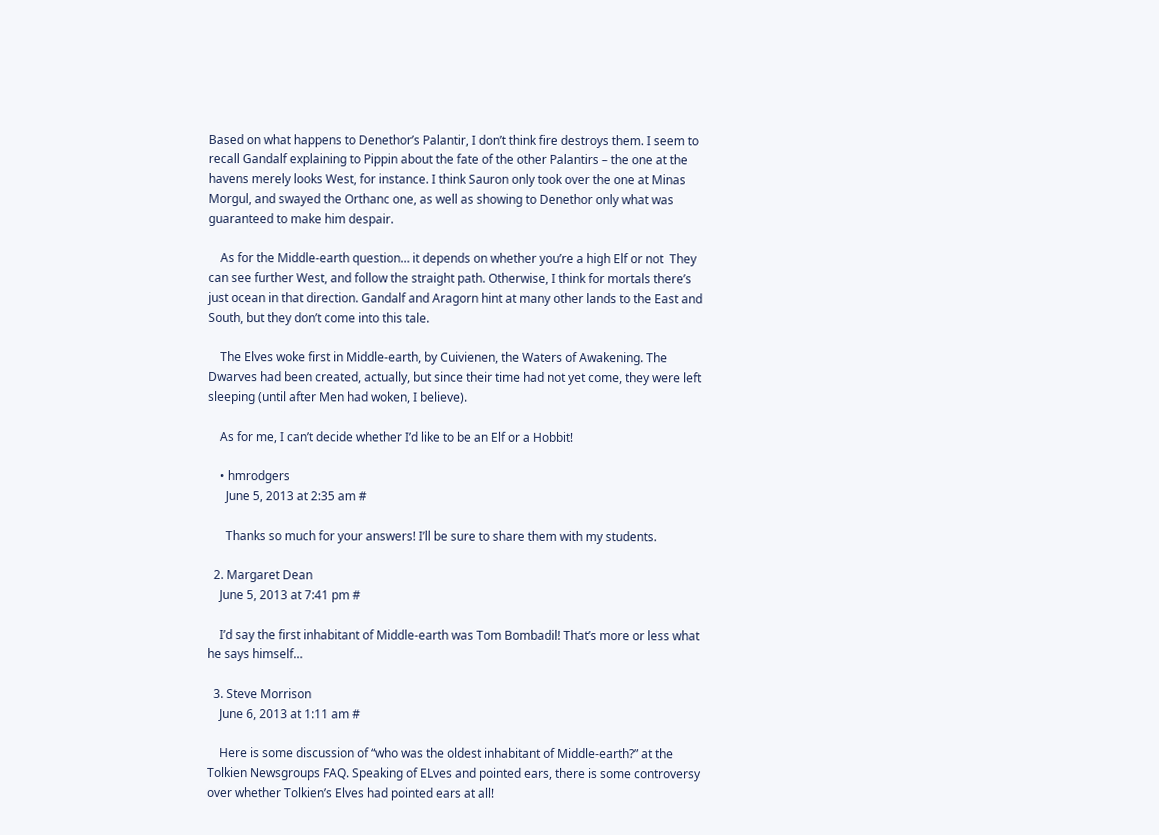Based on what happens to Denethor’s Palantir, I don’t think fire destroys them. I seem to recall Gandalf explaining to Pippin about the fate of the other Palantirs – the one at the havens merely looks West, for instance. I think Sauron only took over the one at Minas Morgul, and swayed the Orthanc one, as well as showing to Denethor only what was guaranteed to make him despair.

    As for the Middle-earth question… it depends on whether you’re a high Elf or not  They can see further West, and follow the straight path. Otherwise, I think for mortals there’s just ocean in that direction. Gandalf and Aragorn hint at many other lands to the East and South, but they don’t come into this tale.

    The Elves woke first in Middle-earth, by Cuivienen, the Waters of Awakening. The Dwarves had been created, actually, but since their time had not yet come, they were left sleeping (until after Men had woken, I believe).

    As for me, I can’t decide whether I’d like to be an Elf or a Hobbit!

    • hmrodgers
      June 5, 2013 at 2:35 am #

      Thanks so much for your answers! I’ll be sure to share them with my students.

  2. Margaret Dean
    June 5, 2013 at 7:41 pm #

    I’d say the first inhabitant of Middle-earth was Tom Bombadil! That’s more or less what he says himself…

  3. Steve Morrison
    June 6, 2013 at 1:11 am #

    Here is some discussion of “who was the oldest inhabitant of Middle-earth?” at the Tolkien Newsgroups FAQ. Speaking of ELves and pointed ears, there is some controversy over whether Tolkien’s Elves had pointed ears at all!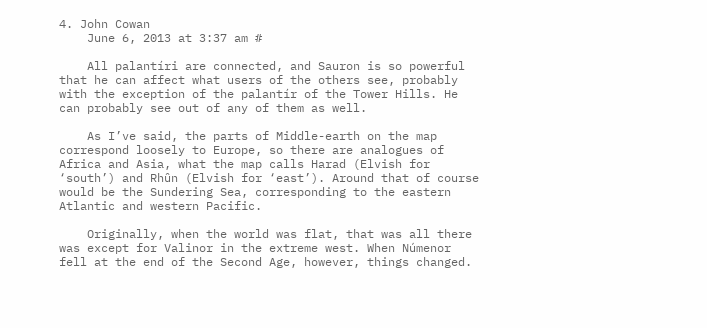4. John Cowan
    June 6, 2013 at 3:37 am #

    All palantíri are connected, and Sauron is so powerful that he can affect what users of the others see, probably with the exception of the palantír of the Tower Hills. He can probably see out of any of them as well.

    As I’ve said, the parts of Middle-earth on the map correspond loosely to Europe, so there are analogues of Africa and Asia, what the map calls Harad (Elvish for ‘south’) and Rhûn (Elvish for ‘east’). Around that of course would be the Sundering Sea, corresponding to the eastern Atlantic and western Pacific.

    Originally, when the world was flat, that was all there was except for Valinor in the extreme west. When Númenor fell at the end of the Second Age, however, things changed.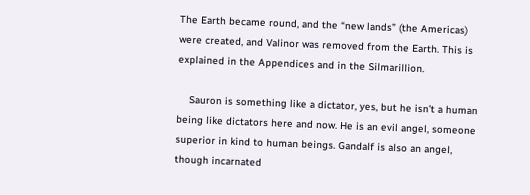The Earth became round, and the “new lands” (the Americas) were created, and Valinor was removed from the Earth. This is explained in the Appendices and in the Silmarillion.

    Sauron is something like a dictator, yes, but he isn’t a human being like dictators here and now. He is an evil angel, someone superior in kind to human beings. Gandalf is also an angel, though incarnated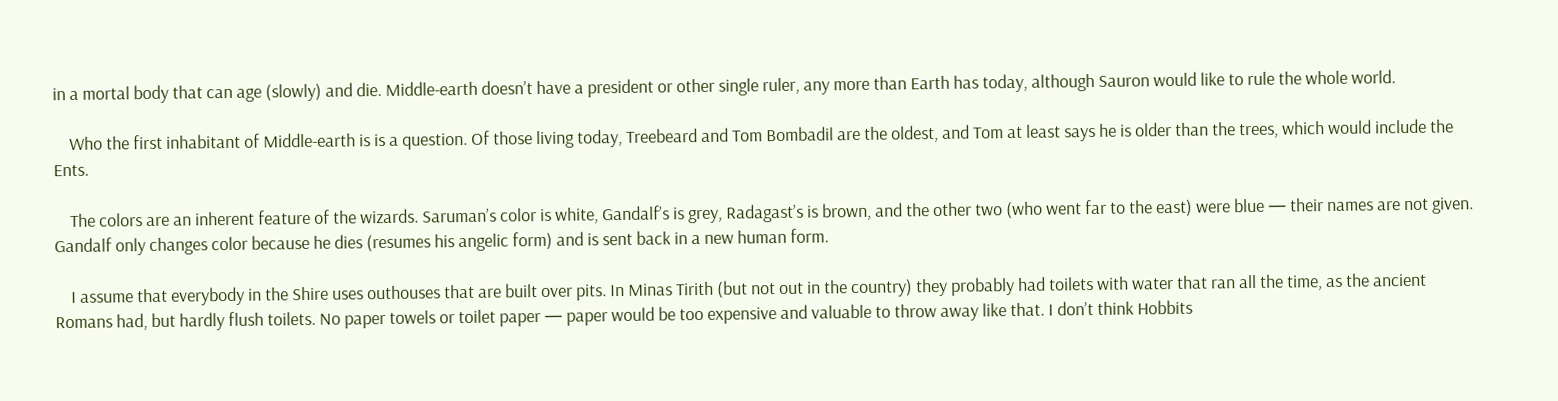in a mortal body that can age (slowly) and die. Middle-earth doesn’t have a president or other single ruler, any more than Earth has today, although Sauron would like to rule the whole world.

    Who the first inhabitant of Middle-earth is is a question. Of those living today, Treebeard and Tom Bombadil are the oldest, and Tom at least says he is older than the trees, which would include the Ents.

    The colors are an inherent feature of the wizards. Saruman’s color is white, Gandalf’s is grey, Radagast’s is brown, and the other two (who went far to the east) were blue — their names are not given. Gandalf only changes color because he dies (resumes his angelic form) and is sent back in a new human form.

    I assume that everybody in the Shire uses outhouses that are built over pits. In Minas Tirith (but not out in the country) they probably had toilets with water that ran all the time, as the ancient Romans had, but hardly flush toilets. No paper towels or toilet paper — paper would be too expensive and valuable to throw away like that. I don’t think Hobbits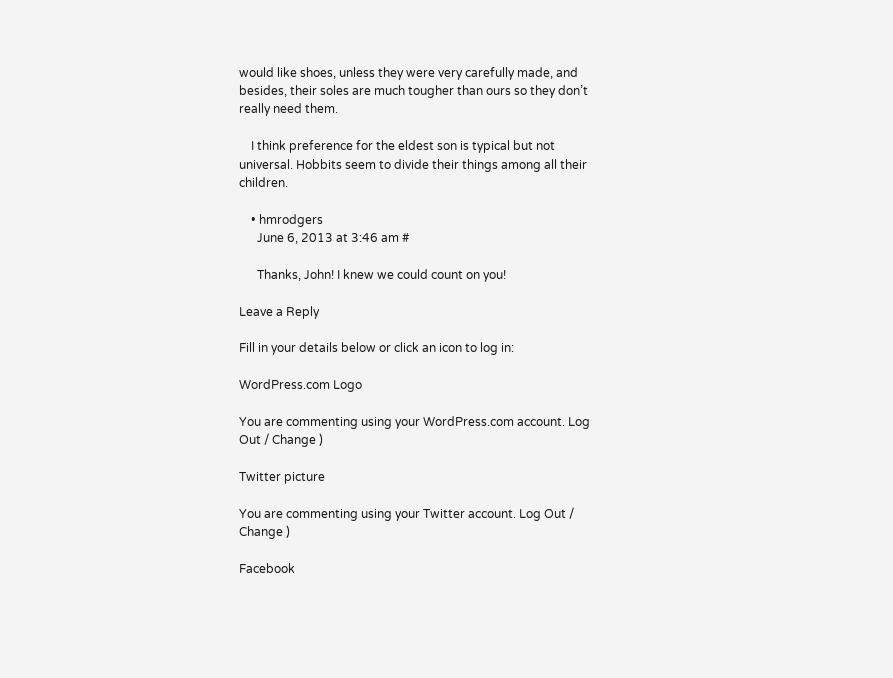would like shoes, unless they were very carefully made, and besides, their soles are much tougher than ours so they don’t really need them.

    I think preference for the eldest son is typical but not universal. Hobbits seem to divide their things among all their children.

    • hmrodgers
      June 6, 2013 at 3:46 am #

      Thanks, John! I knew we could count on you!

Leave a Reply

Fill in your details below or click an icon to log in:

WordPress.com Logo

You are commenting using your WordPress.com account. Log Out / Change )

Twitter picture

You are commenting using your Twitter account. Log Out / Change )

Facebook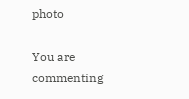photo

You are commenting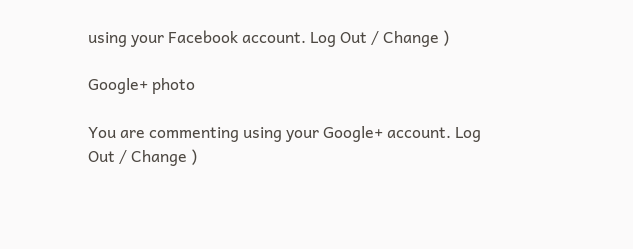using your Facebook account. Log Out / Change )

Google+ photo

You are commenting using your Google+ account. Log Out / Change )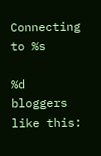Connecting to %s

%d bloggers like this: